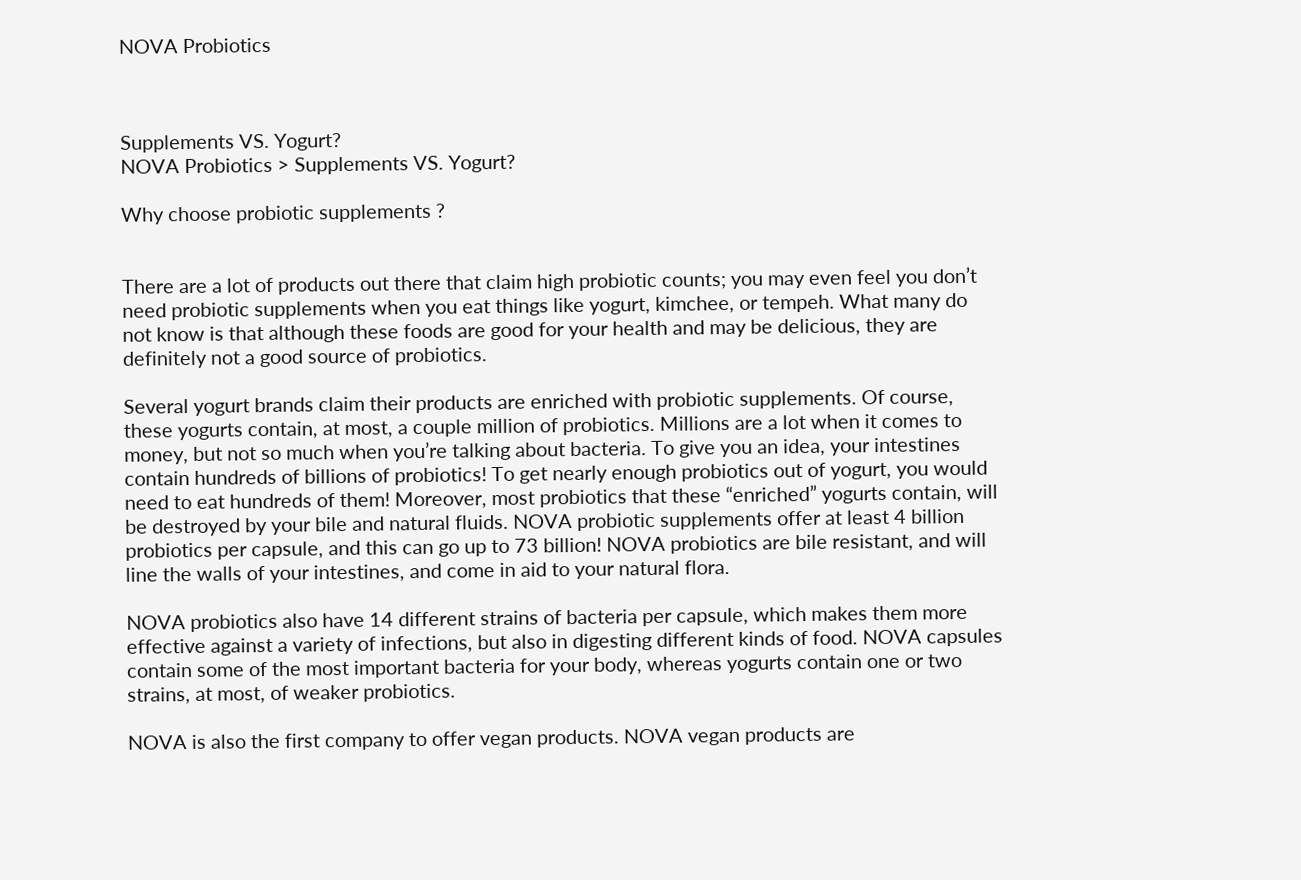NOVA Probiotics



Supplements VS. Yogurt?
NOVA Probiotics > Supplements VS. Yogurt?

Why choose probiotic supplements ?


There are a lot of products out there that claim high probiotic counts; you may even feel you don’t need probiotic supplements when you eat things like yogurt, kimchee, or tempeh. What many do not know is that although these foods are good for your health and may be delicious, they are definitely not a good source of probiotics.

Several yogurt brands claim their products are enriched with probiotic supplements. Of course, these yogurts contain, at most, a couple million of probiotics. Millions are a lot when it comes to money, but not so much when you’re talking about bacteria. To give you an idea, your intestines contain hundreds of billions of probiotics! To get nearly enough probiotics out of yogurt, you would need to eat hundreds of them! Moreover, most probiotics that these “enriched” yogurts contain, will be destroyed by your bile and natural fluids. NOVA probiotic supplements offer at least 4 billion probiotics per capsule, and this can go up to 73 billion! NOVA probiotics are bile resistant, and will line the walls of your intestines, and come in aid to your natural flora.

NOVA probiotics also have 14 different strains of bacteria per capsule, which makes them more effective against a variety of infections, but also in digesting different kinds of food. NOVA capsules contain some of the most important bacteria for your body, whereas yogurts contain one or two strains, at most, of weaker probiotics.

NOVA is also the first company to offer vegan products. NOVA vegan products are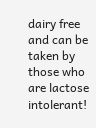dairy free and can be taken by those who are lactose intolerant!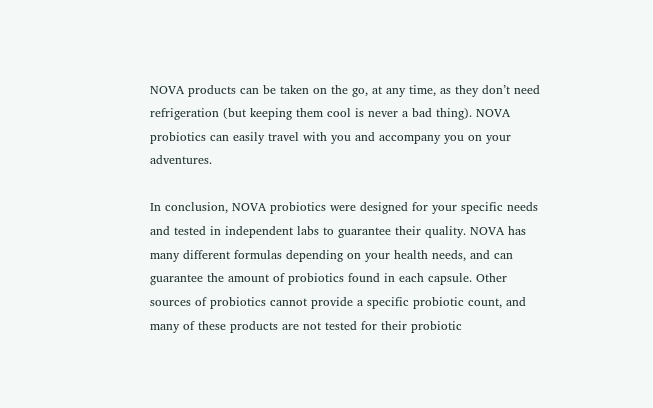NOVA products can be taken on the go, at any time, as they don’t need refrigeration (but keeping them cool is never a bad thing). NOVA probiotics can easily travel with you and accompany you on your adventures.

In conclusion, NOVA probiotics were designed for your specific needs and tested in independent labs to guarantee their quality. NOVA has many different formulas depending on your health needs, and can guarantee the amount of probiotics found in each capsule. Other sources of probiotics cannot provide a specific probiotic count, and many of these products are not tested for their probiotic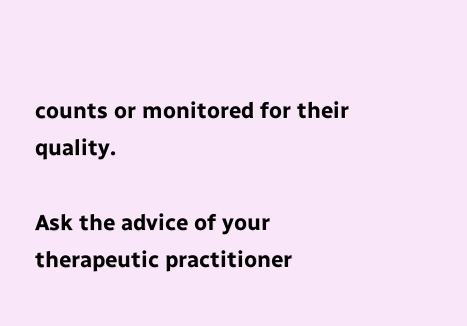counts or monitored for their quality.

Ask the advice of your therapeutic practitioner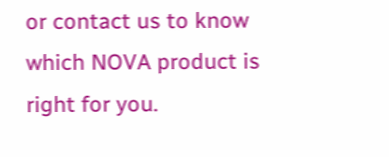or contact us to know which NOVA product is right for you.